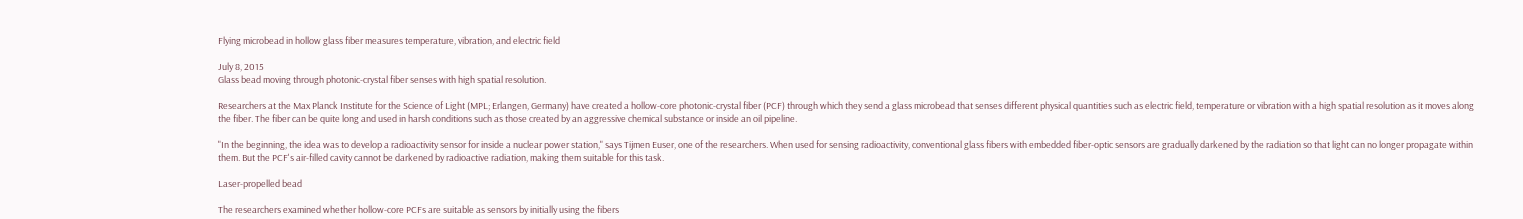Flying microbead in hollow glass fiber measures temperature, vibration, and electric field

July 8, 2015
Glass bead moving through photonic-crystal fiber senses with high spatial resolution.

Researchers at the Max Planck Institute for the Science of Light (MPL; Erlangen, Germany) have created a hollow-core photonic-crystal fiber (PCF) through which they send a glass microbead that senses different physical quantities such as electric field, temperature or vibration with a high spatial resolution as it moves along the fiber. The fiber can be quite long and used in harsh conditions such as those created by an aggressive chemical substance or inside an oil pipeline.

"In the beginning, the idea was to develop a radioactivity sensor for inside a nuclear power station," says Tijmen Euser, one of the researchers. When used for sensing radioactivity, conventional glass fibers with embedded fiber-optic sensors are gradually darkened by the radiation so that light can no longer propagate within them. But the PCF's air-filled cavity cannot be darkened by radioactive radiation, making them suitable for this task.

Laser-propelled bead

The researchers examined whether hollow-core PCFs are suitable as sensors by initially using the fibers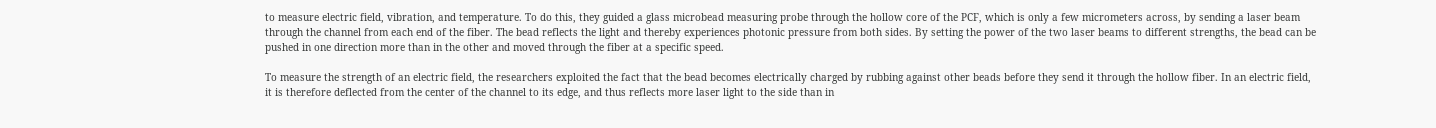to measure electric field, vibration, and temperature. To do this, they guided a glass microbead measuring probe through the hollow core of the PCF, which is only a few micrometers across, by sending a laser beam through the channel from each end of the fiber. The bead reflects the light and thereby experiences photonic pressure from both sides. By setting the power of the two laser beams to different strengths, the bead can be pushed in one direction more than in the other and moved through the fiber at a specific speed.

To measure the strength of an electric field, the researchers exploited the fact that the bead becomes electrically charged by rubbing against other beads before they send it through the hollow fiber. In an electric field, it is therefore deflected from the center of the channel to its edge, and thus reflects more laser light to the side than in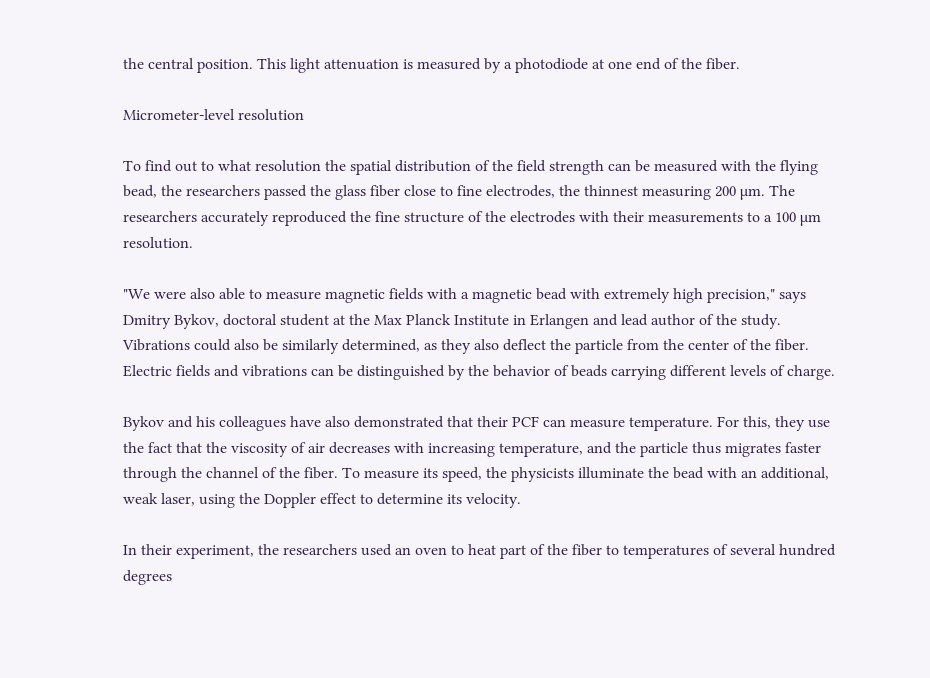the central position. This light attenuation is measured by a photodiode at one end of the fiber.

Micrometer-level resolution

To find out to what resolution the spatial distribution of the field strength can be measured with the flying bead, the researchers passed the glass fiber close to fine electrodes, the thinnest measuring 200 µm. The researchers accurately reproduced the fine structure of the electrodes with their measurements to a 100 µm resolution.

"We were also able to measure magnetic fields with a magnetic bead with extremely high precision," says Dmitry Bykov, doctoral student at the Max Planck Institute in Erlangen and lead author of the study. Vibrations could also be similarly determined, as they also deflect the particle from the center of the fiber. Electric fields and vibrations can be distinguished by the behavior of beads carrying different levels of charge.

Bykov and his colleagues have also demonstrated that their PCF can measure temperature. For this, they use the fact that the viscosity of air decreases with increasing temperature, and the particle thus migrates faster through the channel of the fiber. To measure its speed, the physicists illuminate the bead with an additional, weak laser, using the Doppler effect to determine its velocity.

In their experiment, the researchers used an oven to heat part of the fiber to temperatures of several hundred degrees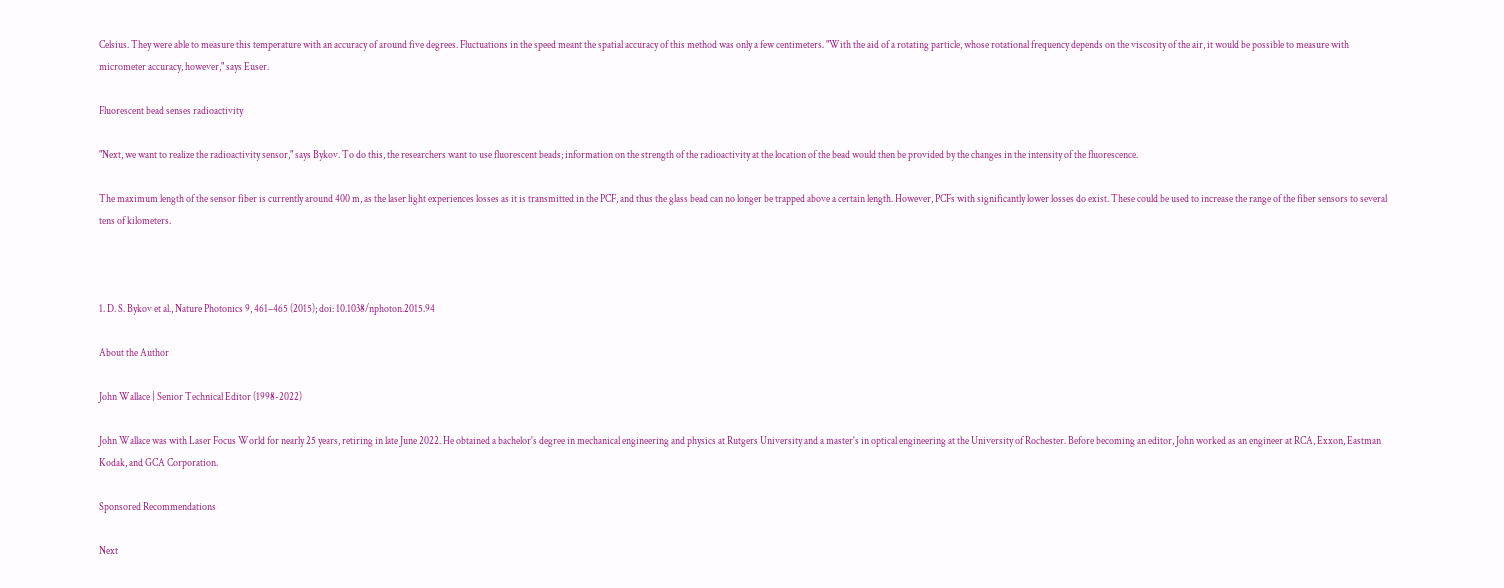Celsius. They were able to measure this temperature with an accuracy of around five degrees. Fluctuations in the speed meant the spatial accuracy of this method was only a few centimeters. "With the aid of a rotating particle, whose rotational frequency depends on the viscosity of the air, it would be possible to measure with micrometer accuracy, however," says Euser.

Fluorescent bead senses radioactivity

"Next, we want to realize the radioactivity sensor," says Bykov. To do this, the researchers want to use fluorescent beads; information on the strength of the radioactivity at the location of the bead would then be provided by the changes in the intensity of the fluorescence.

The maximum length of the sensor fiber is currently around 400 m, as the laser light experiences losses as it is transmitted in the PCF, and thus the glass bead can no longer be trapped above a certain length. However, PCFs with significantly lower losses do exist. These could be used to increase the range of the fiber sensors to several tens of kilometers.



1. D. S. Bykov et al., Nature Photonics 9, 461–465 (2015); doi: 10.1038/nphoton.2015.94

About the Author

John Wallace | Senior Technical Editor (1998-2022)

John Wallace was with Laser Focus World for nearly 25 years, retiring in late June 2022. He obtained a bachelor's degree in mechanical engineering and physics at Rutgers University and a master's in optical engineering at the University of Rochester. Before becoming an editor, John worked as an engineer at RCA, Exxon, Eastman Kodak, and GCA Corporation.

Sponsored Recommendations

Next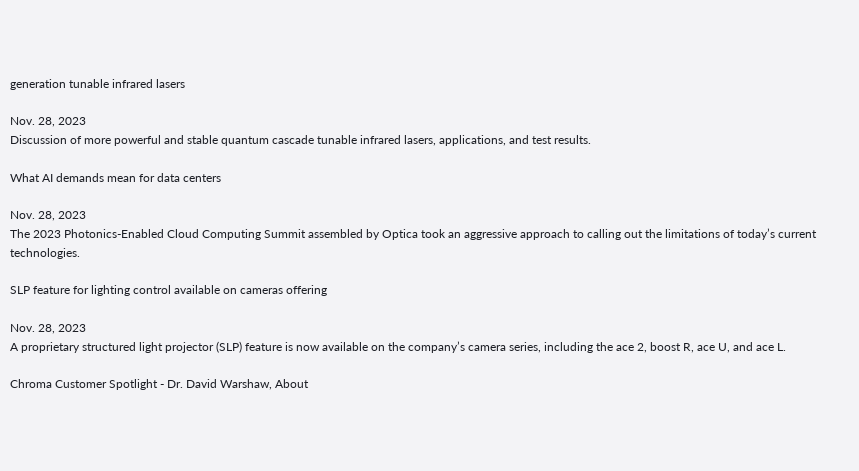generation tunable infrared lasers

Nov. 28, 2023
Discussion of more powerful and stable quantum cascade tunable infrared lasers, applications, and test results.

What AI demands mean for data centers

Nov. 28, 2023
The 2023 Photonics-Enabled Cloud Computing Summit assembled by Optica took an aggressive approach to calling out the limitations of today’s current technologies.

SLP feature for lighting control available on cameras offering

Nov. 28, 2023
A proprietary structured light projector (SLP) feature is now available on the company’s camera series, including the ace 2, boost R, ace U, and ace L.

Chroma Customer Spotlight - Dr. David Warshaw, About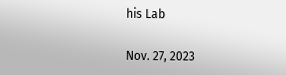his Lab

Nov. 27, 2023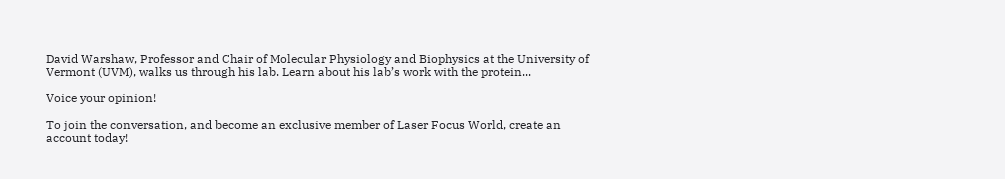David Warshaw, Professor and Chair of Molecular Physiology and Biophysics at the University of Vermont (UVM), walks us through his lab. Learn about his lab’s work with the protein...

Voice your opinion!

To join the conversation, and become an exclusive member of Laser Focus World, create an account today!